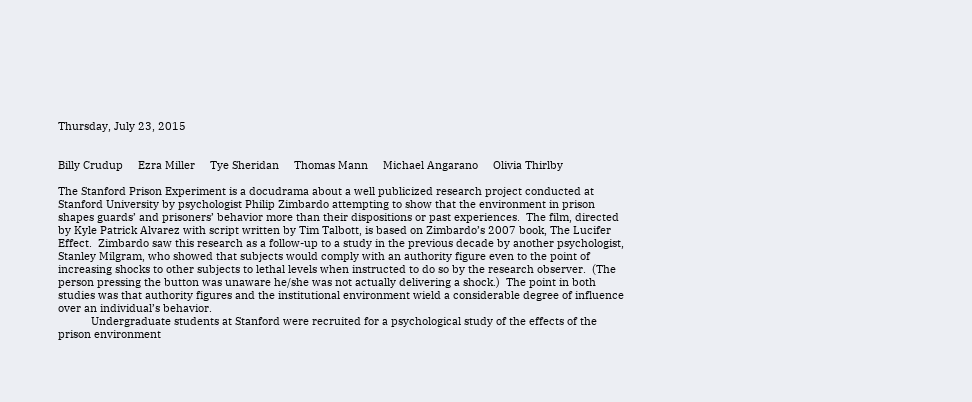Thursday, July 23, 2015


Billy Crudup     Ezra Miller     Tye Sheridan     Thomas Mann     Michael Angarano     Olivia Thirlby

The Stanford Prison Experiment is a docudrama about a well publicized research project conducted at Stanford University by psychologist Philip Zimbardo attempting to show that the environment in prison shapes guards’ and prisoners’ behavior more than their dispositions or past experiences.  The film, directed by Kyle Patrick Alvarez with script written by Tim Talbott, is based on Zimbardo’s 2007 book, The Lucifer Effect.  Zimbardo saw this research as a follow-up to a study in the previous decade by another psychologist, Stanley Milgram, who showed that subjects would comply with an authority figure even to the point of increasing shocks to other subjects to lethal levels when instructed to do so by the research observer.  (The person pressing the button was unaware he/she was not actually delivering a shock.)  The point in both studies was that authority figures and the institutional environment wield a considerable degree of influence over an individual’s behavior.
           Undergraduate students at Stanford were recruited for a psychological study of the effects of the prison environment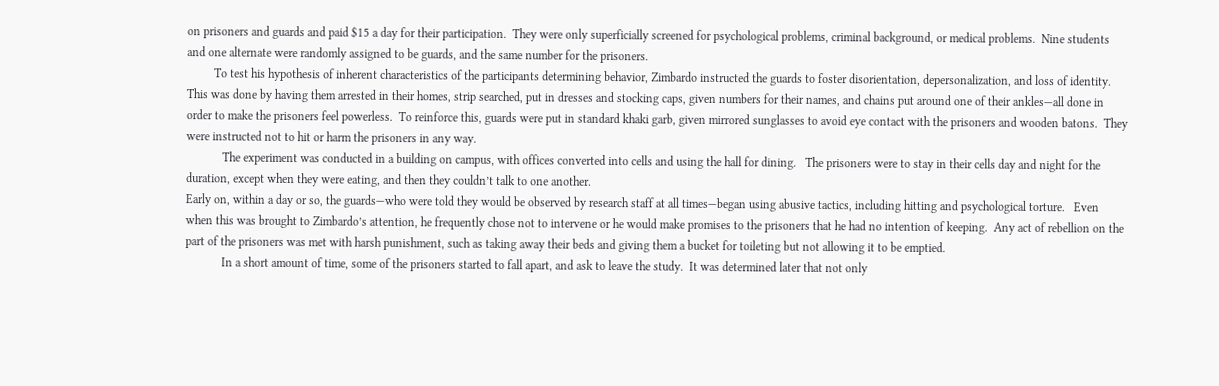on prisoners and guards and paid $15 a day for their participation.  They were only superficially screened for psychological problems, criminal background, or medical problems.  Nine students and one alternate were randomly assigned to be guards, and the same number for the prisoners.
         To test his hypothesis of inherent characteristics of the participants determining behavior, Zimbardo instructed the guards to foster disorientation, depersonalization, and loss of identity.  This was done by having them arrested in their homes, strip searched, put in dresses and stocking caps, given numbers for their names, and chains put around one of their ankles—all done in order to make the prisoners feel powerless.  To reinforce this, guards were put in standard khaki garb, given mirrored sunglasses to avoid eye contact with the prisoners and wooden batons.  They were instructed not to hit or harm the prisoners in any way.
            The experiment was conducted in a building on campus, with offices converted into cells and using the hall for dining.   The prisoners were to stay in their cells day and night for the duration, except when they were eating, and then they couldn’t talk to one another.
Early on, within a day or so, the guards—who were told they would be observed by research staff at all times—began using abusive tactics, including hitting and psychological torture.   Even when this was brought to Zimbardo’s attention, he frequently chose not to intervene or he would make promises to the prisoners that he had no intention of keeping.  Any act of rebellion on the part of the prisoners was met with harsh punishment, such as taking away their beds and giving them a bucket for toileting but not allowing it to be emptied.
            In a short amount of time, some of the prisoners started to fall apart, and ask to leave the study.  It was determined later that not only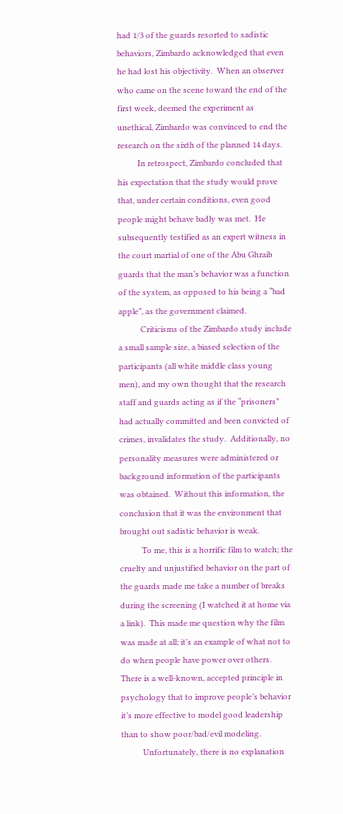had 1/3 of the guards resorted to sadistic behaviors, Zimbardo acknowledged that even he had lost his objectivity.  When an observer who came on the scene toward the end of the first week, deemed the experiment as unethical, Zimbardo was convinced to end the research on the sixth of the planned 14 days.
          In retrospect, Zimbardo concluded that his expectation that the study would prove that, under certain conditions, even good people might behave badly was met.  He subsequently testified as an expert witness in the court martial of one of the Abu Ghraib guards that the man’s behavior was a function of the system, as opposed to his being a “bad apple”, as the government claimed.
           Criticisms of the Zimbardo study include a small sample size, a biased selection of the participants (all white middle class young men), and my own thought that the research staff and guards acting as if the “prisoners” had actually committed and been convicted of crimes, invalidates the study.  Additionally, no personality measures were administered or background information of the participants was obtained.  Without this information, the conclusion that it was the environment that brought out sadistic behavior is weak.
           To me, this is a horrific film to watch; the cruelty and unjustified behavior on the part of the guards made me take a number of breaks during the screening (I watched it at home via a link).  This made me question why the film was made at all; it’s an example of what not to do when people have power over others.  There is a well-known, accepted principle in psychology that to improve people’s behavior it’s more effective to model good leadership than to show poor/bad/evil modeling.
           Unfortunately, there is no explanation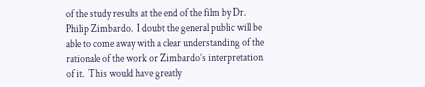of the study results at the end of the film by Dr. Philip Zimbardo.  I doubt the general public will be able to come away with a clear understanding of the rationale of the work or Zimbardo’s interpretation of it.  This would have greatly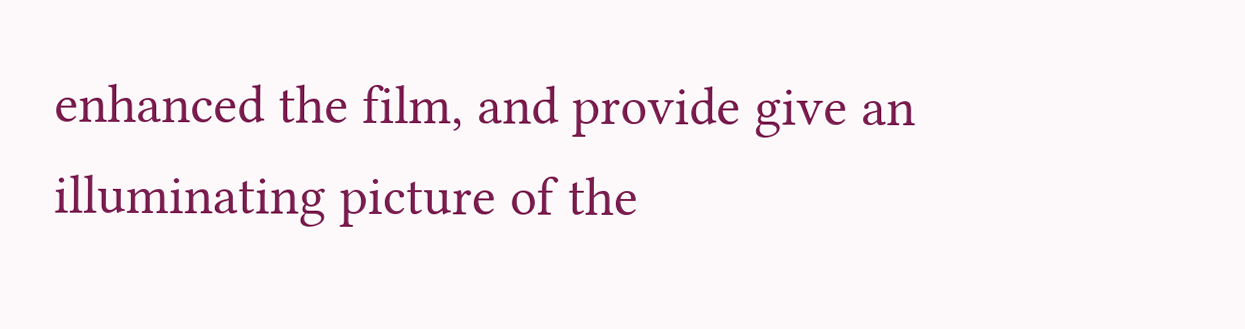enhanced the film, and provide give an illuminating picture of the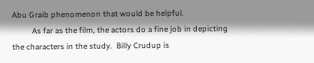Abu Graib phenomenon that would be helpful.
          As far as the film, the actors do a fine job in depicting the characters in the study.  Billy Crudup is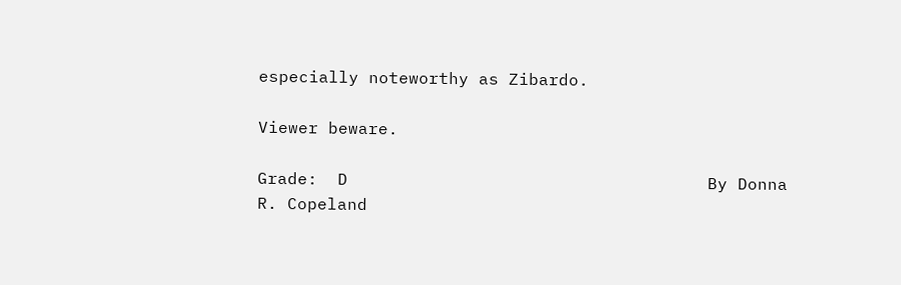especially noteworthy as Zibardo.

Viewer beware.

Grade:  D                                    By Donna R. Copeland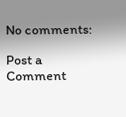No comments:

Post a Comment